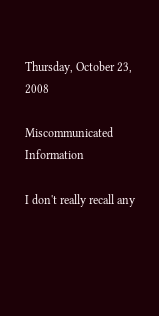Thursday, October 23, 2008

Miscommunicated Information

I don't really recall any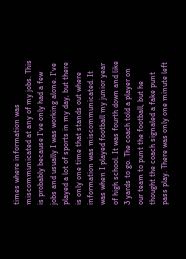times where information was miscommunicated at any of my jobs. This is probably because I've only had a few jobs and usually I was working alone. I've played a lot of sports in my day, but there is only one time that stands out where information was miscommunicated. It was when I played football my junior year of high school. It was fourth down and like 3 yards to go. The coach told a player on our team to punt the football, but he thought the coach signaled a fake punt pass play. There was only one minute left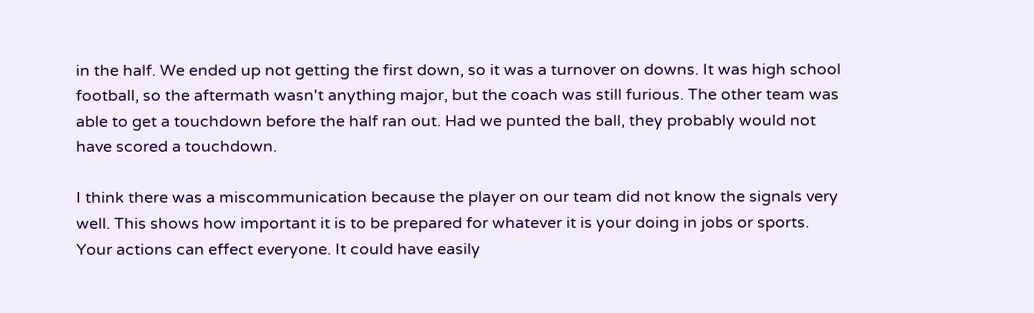in the half. We ended up not getting the first down, so it was a turnover on downs. It was high school football, so the aftermath wasn't anything major, but the coach was still furious. The other team was able to get a touchdown before the half ran out. Had we punted the ball, they probably would not have scored a touchdown.

I think there was a miscommunication because the player on our team did not know the signals very well. This shows how important it is to be prepared for whatever it is your doing in jobs or sports. Your actions can effect everyone. It could have easily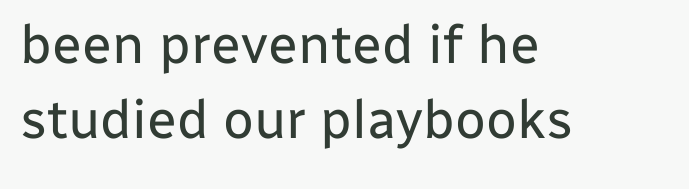been prevented if he studied our playbooks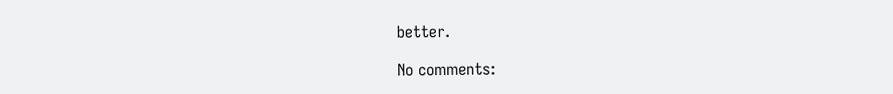better.

No comments: